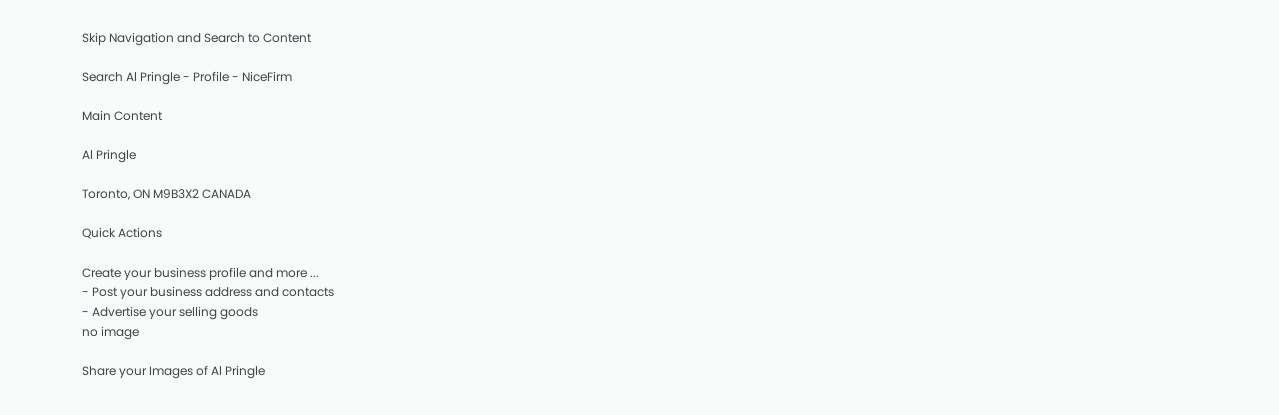Skip Navigation and Search to Content

Search Al Pringle - Profile - NiceFirm

Main Content

Al Pringle

Toronto, ON M9B3X2 CANADA

Quick Actions

Create your business profile and more ...
- Post your business address and contacts
- Advertise your selling goods
no image

Share your Images of Al Pringle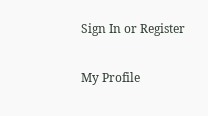Sign In or Register

My Profile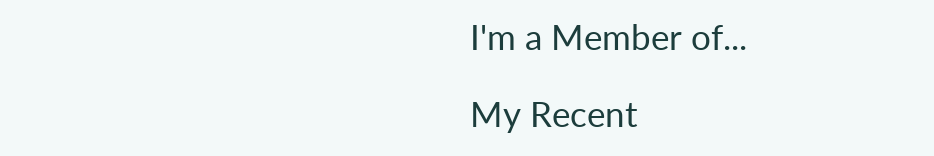I'm a Member of...

My Recent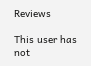Reviews

This user has not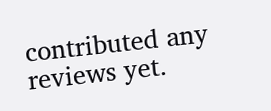contributed any reviews yet.